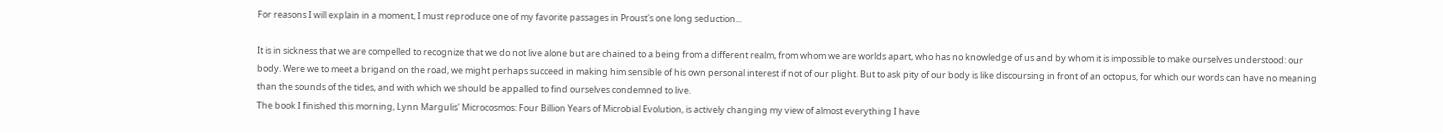For reasons I will explain in a moment, I must reproduce one of my favorite passages in Proust's one long seduction...

It is in sickness that we are compelled to recognize that we do not live alone but are chained to a being from a different realm, from whom we are worlds apart, who has no knowledge of us and by whom it is impossible to make ourselves understood: our body. Were we to meet a brigand on the road, we might perhaps succeed in making him sensible of his own personal interest if not of our plight. But to ask pity of our body is like discoursing in front of an octopus, for which our words can have no meaning than the sounds of the tides, and with which we should be appalled to find ourselves condemned to live.
The book I finished this morning, Lynn Margulis' Microcosmos: Four Billion Years of Microbial Evolution, is actively changing my view of almost everything I have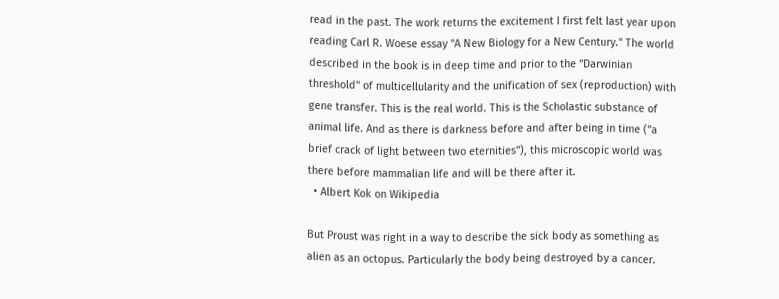read in the past. The work returns the excitement I first felt last year upon reading Carl R. Woese essay "A New Biology for a New Century." The world described in the book is in deep time and prior to the "Darwinian threshold" of multicellularity and the unification of sex (reproduction) with gene transfer. This is the real world. This is the Scholastic substance of animal life. And as there is darkness before and after being in time ("a brief crack of light between two eternities"), this microscopic world was there before mammalian life and will be there after it.
  • Albert Kok on Wikipedia

But Proust was right in a way to describe the sick body as something as alien as an octopus. Particularly the body being destroyed by a cancer.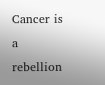Cancer is a rebellion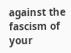against the fascism of your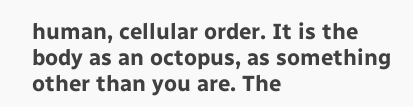human, cellular order. It is the body as an octopus, as something other than you are. The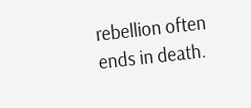rebellion often ends in death.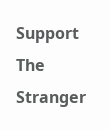Support The Stranger